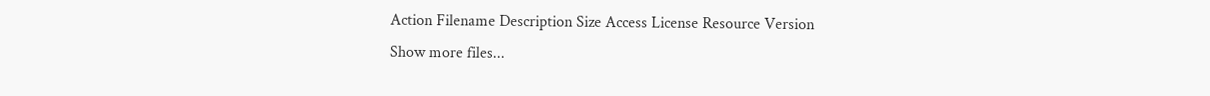Action Filename Description Size Access License Resource Version
Show more files...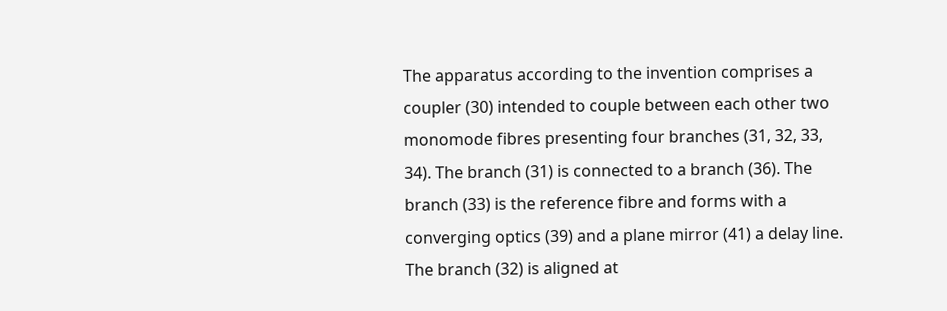The apparatus according to the invention comprises a coupler (30) intended to couple between each other two monomode fibres presenting four branches (31, 32, 33, 34). The branch (31) is connected to a branch (36). The branch (33) is the reference fibre and forms with a converging optics (39) and a plane mirror (41) a delay line. The branch (32) is aligned at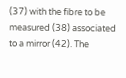(37) with the fibre to be measured (38) associated to a mirror (42). The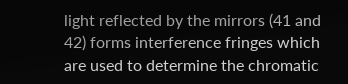light reflected by the mirrors (41 and 42) forms interference fringes which are used to determine the chromatic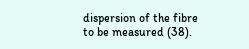dispersion of the fibre to be measured (38).